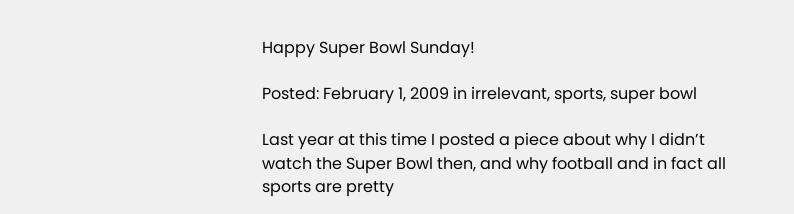Happy Super Bowl Sunday!

Posted: February 1, 2009 in irrelevant, sports, super bowl

Last year at this time I posted a piece about why I didn’t watch the Super Bowl then, and why football and in fact all sports are pretty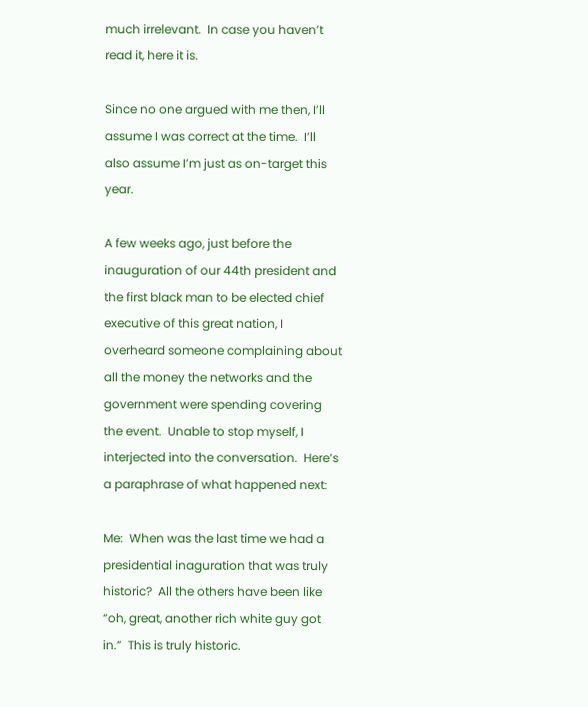much irrelevant.  In case you haven’t read it, here it is.

Since no one argued with me then, I’ll assume I was correct at the time.  I’ll also assume I’m just as on-target this year.

A few weeks ago, just before the inauguration of our 44th president and the first black man to be elected chief executive of this great nation, I overheard someone complaining about all the money the networks and the government were spending covering the event.  Unable to stop myself, I interjected into the conversation.  Here’s a paraphrase of what happened next:

Me:  When was the last time we had a presidential inaguration that was truly historic?  All the others have been like “oh, great, another rich white guy got in.”  This is truly historic.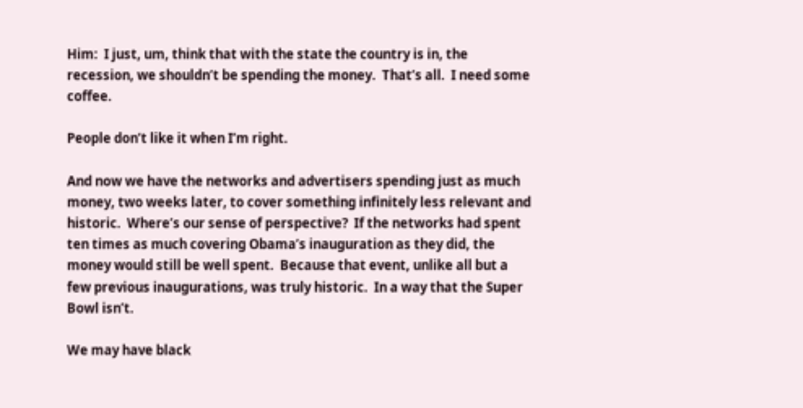Him:  I just, um, think that with the state the country is in, the recession, we shouldn’t be spending the money.  That’s all.  I need some coffee.

People don’t like it when I’m right.

And now we have the networks and advertisers spending just as much money, two weeks later, to cover something infinitely less relevant and historic.  Where’s our sense of perspective?  If the networks had spent ten times as much covering Obama’s inauguration as they did, the money would still be well spent.  Because that event, unlike all but a few previous inaugurations, was truly historic.  In a way that the Super Bowl isn’t.

We may have black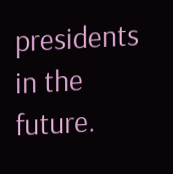presidents in the future.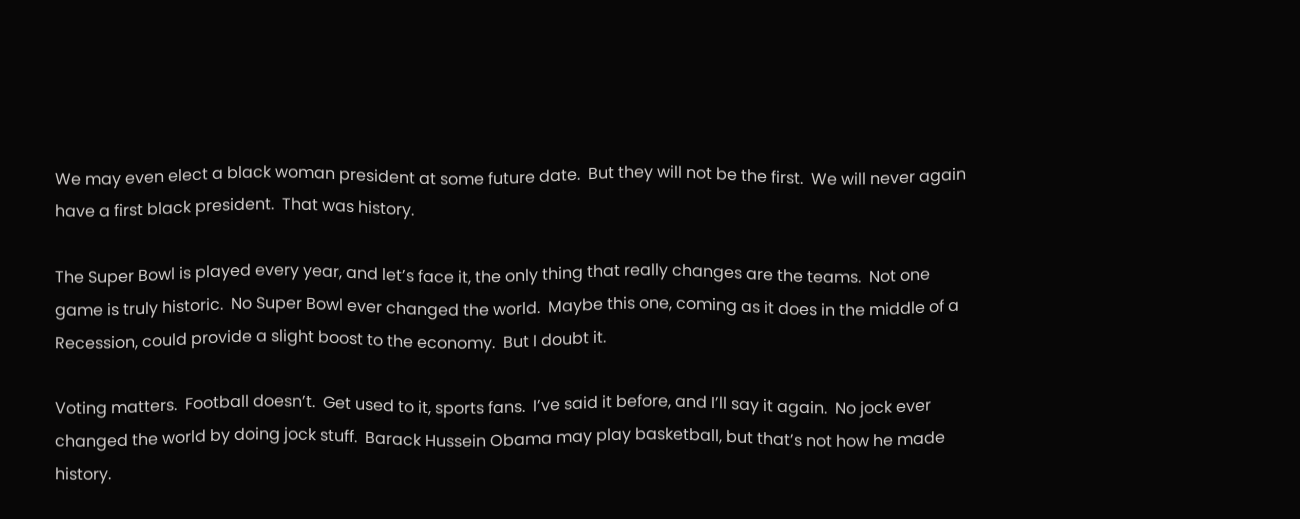We may even elect a black woman president at some future date.  But they will not be the first.  We will never again have a first black president.  That was history.

The Super Bowl is played every year, and let’s face it, the only thing that really changes are the teams.  Not one game is truly historic.  No Super Bowl ever changed the world.  Maybe this one, coming as it does in the middle of a Recession, could provide a slight boost to the economy.  But I doubt it.

Voting matters.  Football doesn’t.  Get used to it, sports fans.  I’ve said it before, and I’ll say it again.  No jock ever changed the world by doing jock stuff.  Barack Hussein Obama may play basketball, but that’s not how he made history.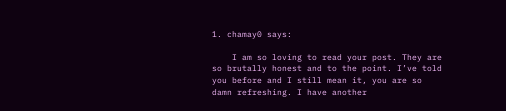1. chamay0 says:

    I am so loving to read your post. They are so brutally honest and to the point. I’ve told you before and I still mean it, you are so damn refreshing. I have another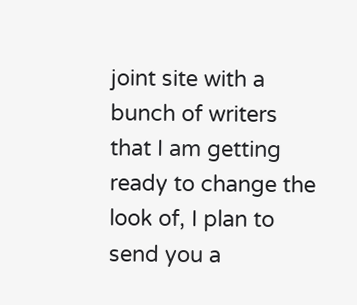joint site with a bunch of writers that I am getting ready to change the look of, I plan to send you a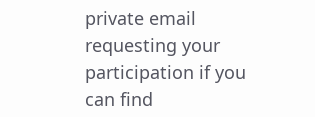private email requesting your participation if you can find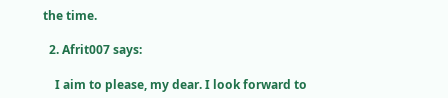the time.

  2. Afrit007 says:

    I aim to please, my dear. I look forward to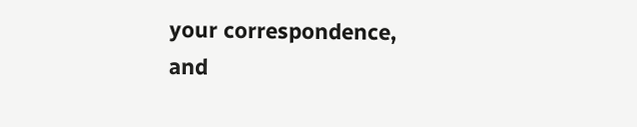your correspondence, and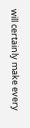will certainly make every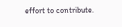effort to contribute.